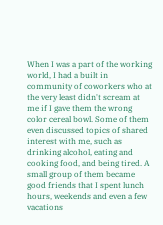When I was a part of the working world, I had a built in community of coworkers who at the very least didn't scream at me if I gave them the wrong color cereal bowl. Some of them even discussed topics of shared interest with me, such as drinking alcohol, eating and cooking food, and being tired. A small group of them became good friends that I spent lunch hours, weekends and even a few vacations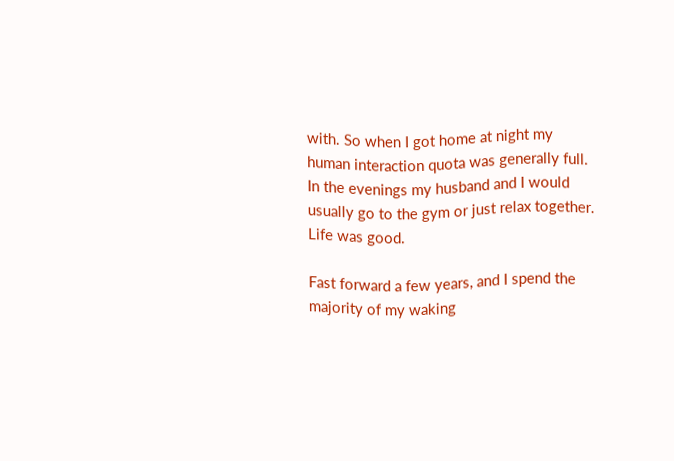with. So when I got home at night my human interaction quota was generally full. In the evenings my husband and I would usually go to the gym or just relax together. Life was good.

Fast forward a few years, and I spend the majority of my waking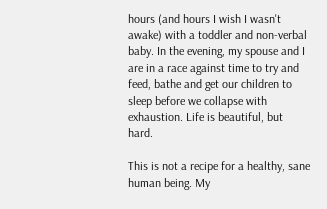hours (and hours I wish I wasn't awake) with a toddler and non-verbal baby. In the evening, my spouse and I are in a race against time to try and feed, bathe and get our children to sleep before we collapse with exhaustion. Life is beautiful, but hard.

This is not a recipe for a healthy, sane human being. My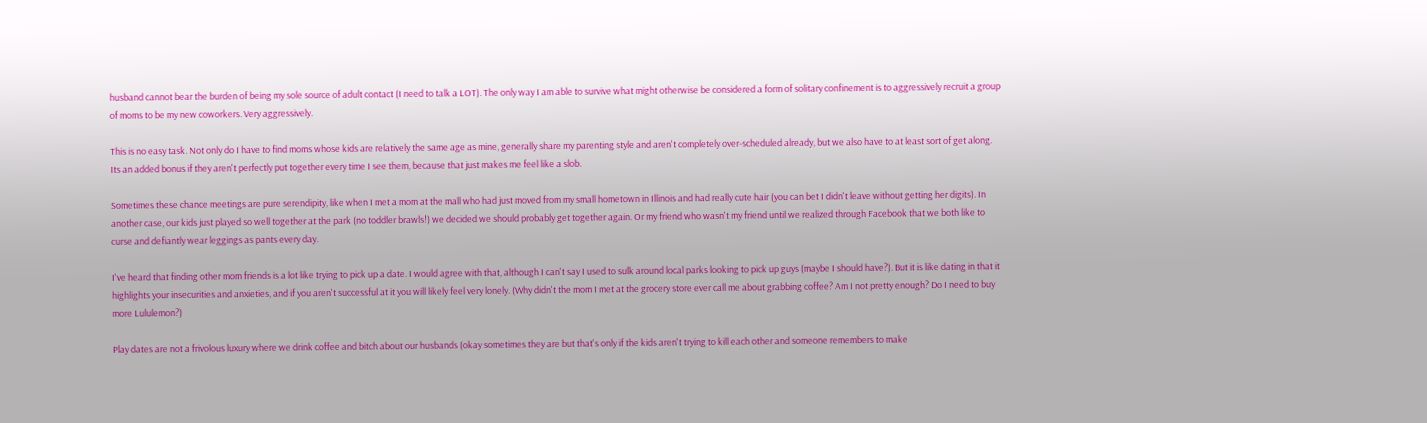husband cannot bear the burden of being my sole source of adult contact (I need to talk a LOT). The only way I am able to survive what might otherwise be considered a form of solitary confinement is to aggressively recruit a group of moms to be my new coworkers. Very aggressively.

This is no easy task. Not only do I have to find moms whose kids are relatively the same age as mine, generally share my parenting style and aren't completely over-scheduled already, but we also have to at least sort of get along. Its an added bonus if they aren't perfectly put together every time I see them, because that just makes me feel like a slob.

Sometimes these chance meetings are pure serendipity, like when I met a mom at the mall who had just moved from my small hometown in Illinois and had really cute hair (you can bet I didn't leave without getting her digits). In another case, our kids just played so well together at the park (no toddler brawls!) we decided we should probably get together again. Or my friend who wasn't my friend until we realized through Facebook that we both like to curse and defiantly wear leggings as pants every day.

I've heard that finding other mom friends is a lot like trying to pick up a date. I would agree with that, although I can't say I used to sulk around local parks looking to pick up guys (maybe I should have?). But it is like dating in that it highlights your insecurities and anxieties, and if you aren't successful at it you will likely feel very lonely. (Why didn't the mom I met at the grocery store ever call me about grabbing coffee? Am I not pretty enough? Do I need to buy more Lululemon?)

Play dates are not a frivolous luxury where we drink coffee and bitch about our husbands (okay sometimes they are but that's only if the kids aren't trying to kill each other and someone remembers to make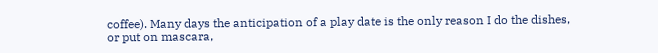coffee). Many days the anticipation of a play date is the only reason I do the dishes, or put on mascara,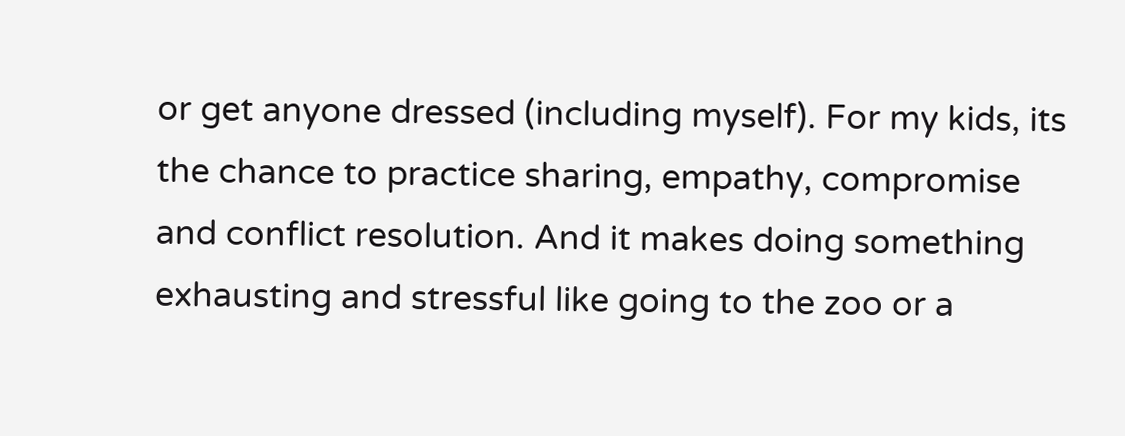or get anyone dressed (including myself). For my kids, its the chance to practice sharing, empathy, compromise and conflict resolution. And it makes doing something exhausting and stressful like going to the zoo or a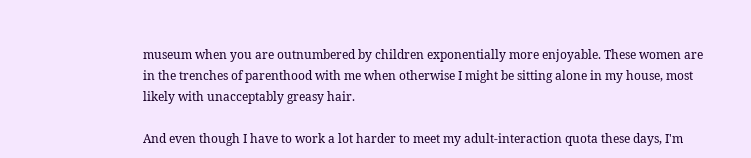museum when you are outnumbered by children exponentially more enjoyable. These women are in the trenches of parenthood with me when otherwise I might be sitting alone in my house, most likely with unacceptably greasy hair.

And even though I have to work a lot harder to meet my adult-interaction quota these days, I'm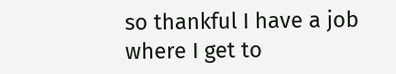so thankful I have a job where I get to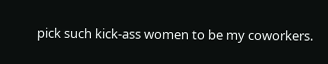pick such kick-ass women to be my coworkers.